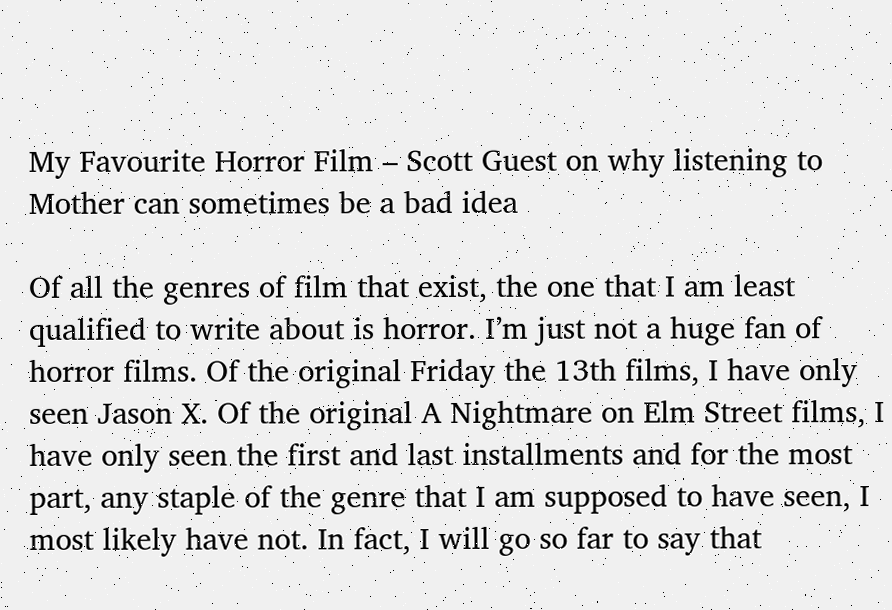My Favourite Horror Film – Scott Guest on why listening to Mother can sometimes be a bad idea

Of all the genres of film that exist, the one that I am least qualified to write about is horror. I’m just not a huge fan of horror films. Of the original Friday the 13th films, I have only seen Jason X. Of the original A Nightmare on Elm Street films, I have only seen the first and last installments and for the most part, any staple of the genre that I am supposed to have seen, I most likely have not. In fact, I will go so far to say that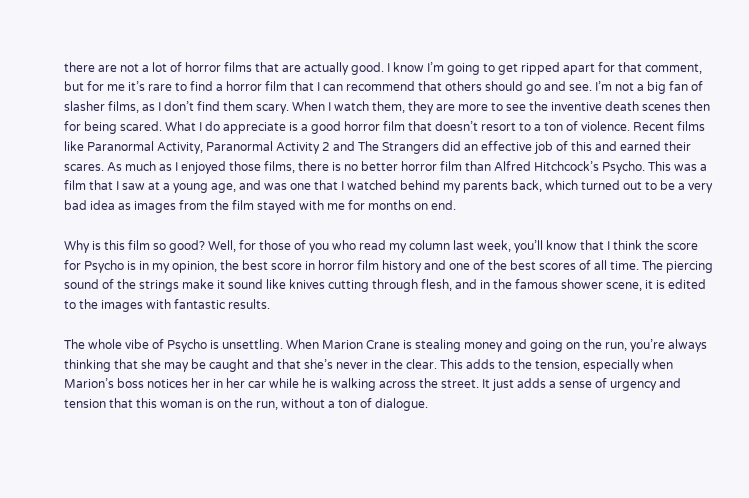there are not a lot of horror films that are actually good. I know I’m going to get ripped apart for that comment, but for me it’s rare to find a horror film that I can recommend that others should go and see. I’m not a big fan of slasher films, as I don’t find them scary. When I watch them, they are more to see the inventive death scenes then for being scared. What I do appreciate is a good horror film that doesn’t resort to a ton of violence. Recent films like Paranormal Activity, Paranormal Activity 2 and The Strangers did an effective job of this and earned their scares. As much as I enjoyed those films, there is no better horror film than Alfred Hitchcock’s Psycho. This was a film that I saw at a young age, and was one that I watched behind my parents back, which turned out to be a very bad idea as images from the film stayed with me for months on end.

Why is this film so good? Well, for those of you who read my column last week, you’ll know that I think the score for Psycho is in my opinion, the best score in horror film history and one of the best scores of all time. The piercing sound of the strings make it sound like knives cutting through flesh, and in the famous shower scene, it is edited to the images with fantastic results.

The whole vibe of Psycho is unsettling. When Marion Crane is stealing money and going on the run, you’re always thinking that she may be caught and that she’s never in the clear. This adds to the tension, especially when Marion’s boss notices her in her car while he is walking across the street. It just adds a sense of urgency and tension that this woman is on the run, without a ton of dialogue.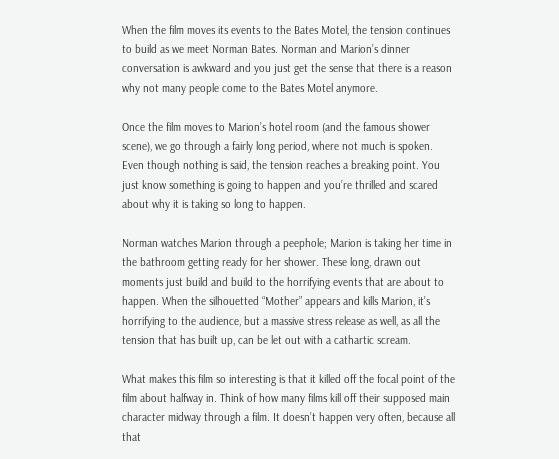When the film moves its events to the Bates Motel, the tension continues to build as we meet Norman Bates. Norman and Marion’s dinner conversation is awkward and you just get the sense that there is a reason why not many people come to the Bates Motel anymore.

Once the film moves to Marion’s hotel room (and the famous shower scene), we go through a fairly long period, where not much is spoken. Even though nothing is said, the tension reaches a breaking point. You just know something is going to happen and you’re thrilled and scared about why it is taking so long to happen.

Norman watches Marion through a peephole; Marion is taking her time in the bathroom getting ready for her shower. These long, drawn out moments just build and build to the horrifying events that are about to happen. When the silhouetted “Mother” appears and kills Marion, it’s horrifying to the audience, but a massive stress release as well, as all the tension that has built up, can be let out with a cathartic scream.

What makes this film so interesting is that it killed off the focal point of the film about halfway in. Think of how many films kill off their supposed main character midway through a film. It doesn’t happen very often, because all that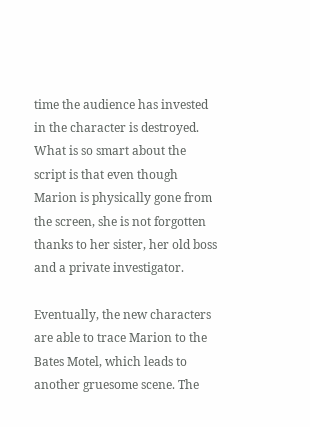time the audience has invested in the character is destroyed. What is so smart about the script is that even though Marion is physically gone from the screen, she is not forgotten thanks to her sister, her old boss and a private investigator.

Eventually, the new characters are able to trace Marion to the Bates Motel, which leads to another gruesome scene. The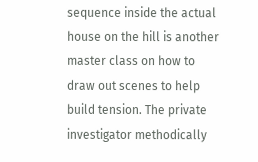sequence inside the actual house on the hill is another master class on how to draw out scenes to help build tension. The private investigator methodically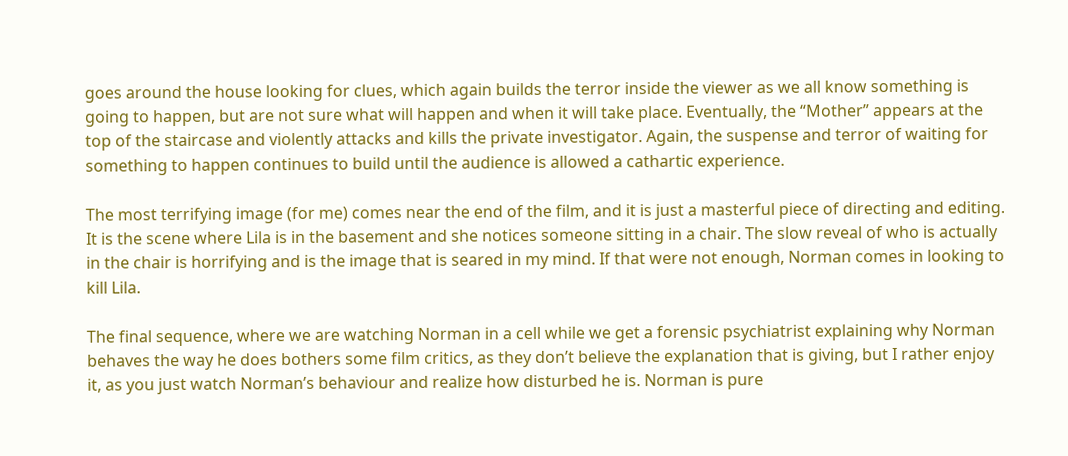goes around the house looking for clues, which again builds the terror inside the viewer as we all know something is going to happen, but are not sure what will happen and when it will take place. Eventually, the “Mother” appears at the top of the staircase and violently attacks and kills the private investigator. Again, the suspense and terror of waiting for something to happen continues to build until the audience is allowed a cathartic experience.

The most terrifying image (for me) comes near the end of the film, and it is just a masterful piece of directing and editing. It is the scene where Lila is in the basement and she notices someone sitting in a chair. The slow reveal of who is actually in the chair is horrifying and is the image that is seared in my mind. If that were not enough, Norman comes in looking to kill Lila.

The final sequence, where we are watching Norman in a cell while we get a forensic psychiatrist explaining why Norman behaves the way he does bothers some film critics, as they don’t believe the explanation that is giving, but I rather enjoy it, as you just watch Norman’s behaviour and realize how disturbed he is. Norman is pure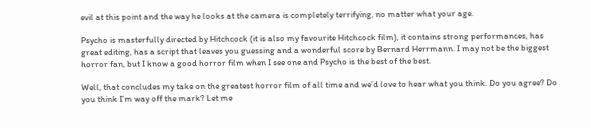evil at this point and the way he looks at the camera is completely terrifying, no matter what your age.

Psycho is masterfully directed by Hitchcock (it is also my favourite Hitchcock film), it contains strong performances, has great editing, has a script that leaves you guessing and a wonderful score by Bernard Herrmann. I may not be the biggest horror fan, but I know a good horror film when I see one and Psycho is the best of the best.

Well, that concludes my take on the greatest horror film of all time and we’d love to hear what you think. Do you agree? Do you think I’m way off the mark? Let me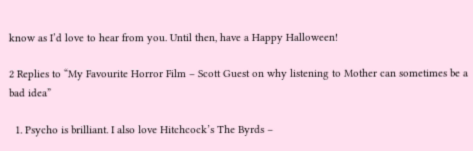know as I’d love to hear from you. Until then, have a Happy Halloween!

2 Replies to “My Favourite Horror Film – Scott Guest on why listening to Mother can sometimes be a bad idea”

  1. Psycho is brilliant. I also love Hitchcock’s The Byrds –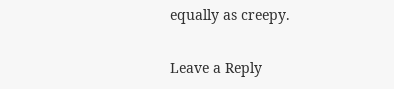equally as creepy.

Leave a Reply